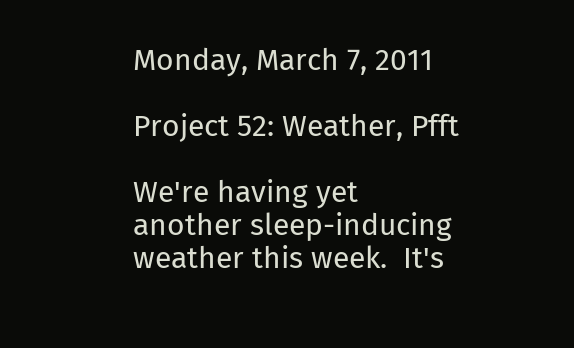Monday, March 7, 2011

Project 52: Weather, Pfft

We're having yet another sleep-inducing weather this week.  It's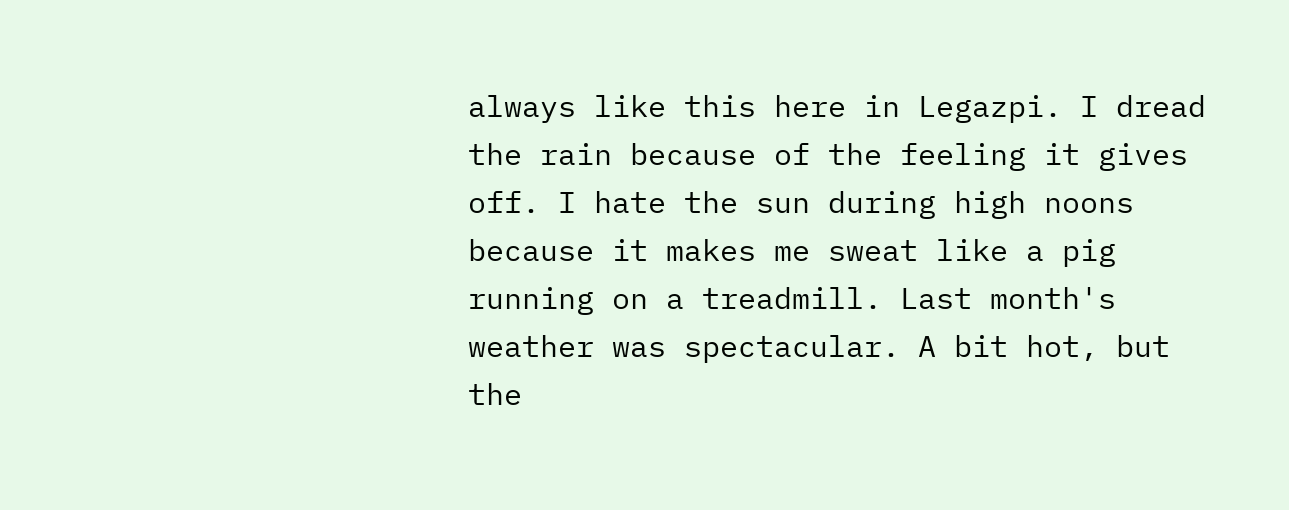always like this here in Legazpi. I dread the rain because of the feeling it gives off. I hate the sun during high noons because it makes me sweat like a pig running on a treadmill. Last month's weather was spectacular. A bit hot, but the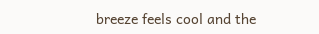breeze feels cool and the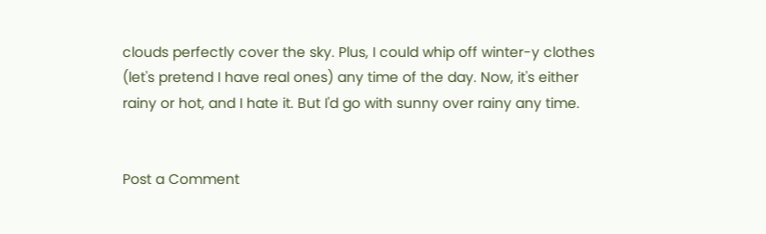clouds perfectly cover the sky. Plus, I could whip off winter-y clothes (let's pretend I have real ones) any time of the day. Now, it's either rainy or hot, and I hate it. But I'd go with sunny over rainy any time.


Post a Comment